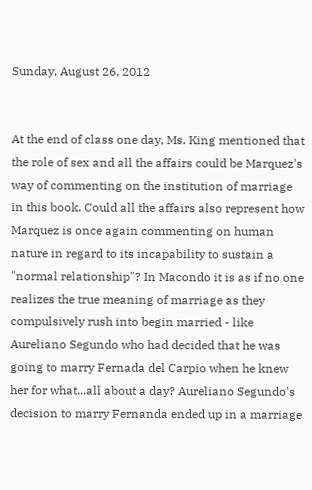Sunday, August 26, 2012


At the end of class one day, Ms. King mentioned that the role of sex and all the affairs could be Marquez's way of commenting on the institution of marriage in this book. Could all the affairs also represent how Marquez is once again commenting on human nature in regard to its incapability to sustain a "normal relationship"? In Macondo it is as if no one realizes the true meaning of marriage as they compulsively rush into begin married - like Aureliano Segundo who had decided that he was going to marry Fernada del Carpio when he knew her for what...all about a day? Aureliano Segundo's decision to marry Fernanda ended up in a marriage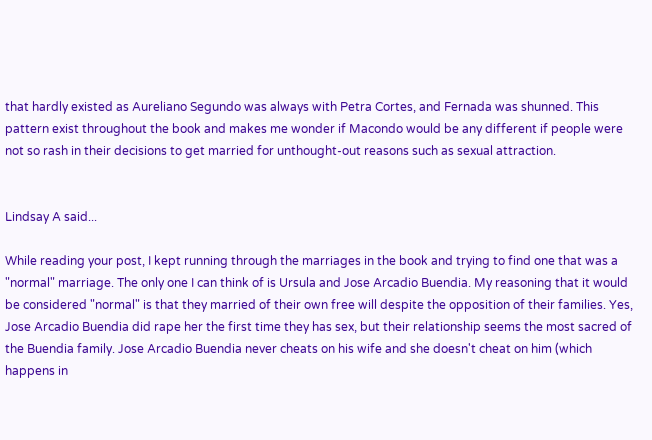that hardly existed as Aureliano Segundo was always with Petra Cortes, and Fernada was shunned. This pattern exist throughout the book and makes me wonder if Macondo would be any different if people were not so rash in their decisions to get married for unthought-out reasons such as sexual attraction.


Lindsay A said...

While reading your post, I kept running through the marriages in the book and trying to find one that was a "normal" marriage. The only one I can think of is Ursula and Jose Arcadio Buendia. My reasoning that it would be considered "normal" is that they married of their own free will despite the opposition of their families. Yes, Jose Arcadio Buendia did rape her the first time they has sex, but their relationship seems the most sacred of the Buendia family. Jose Arcadio Buendia never cheats on his wife and she doesn't cheat on him (which happens in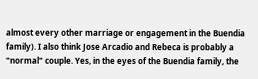almost every other marriage or engagement in the Buendia family). I also think Jose Arcadio and Rebeca is probably a "normal" couple. Yes, in the eyes of the Buendia family, the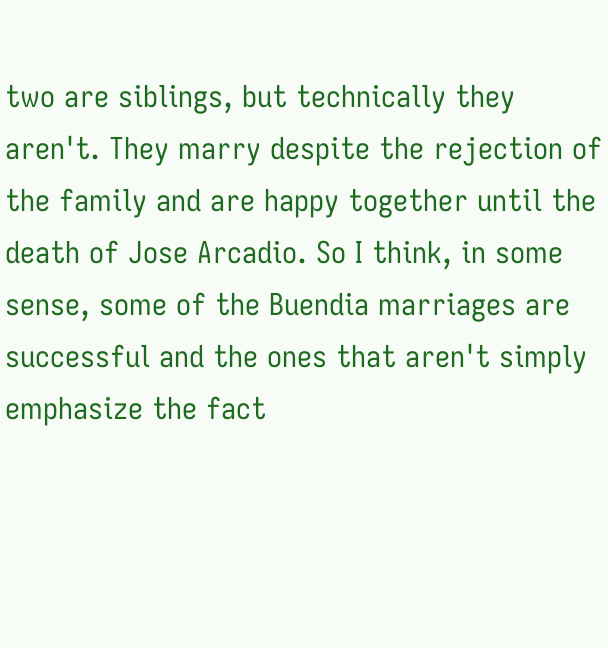two are siblings, but technically they aren't. They marry despite the rejection of the family and are happy together until the death of Jose Arcadio. So I think, in some sense, some of the Buendia marriages are successful and the ones that aren't simply emphasize the fact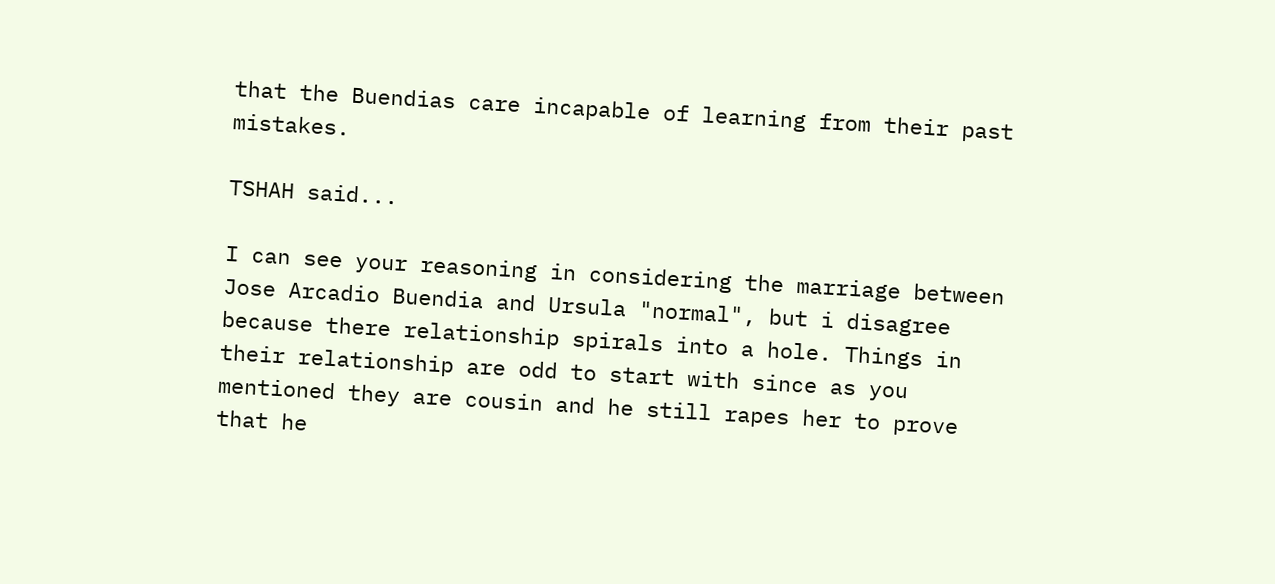that the Buendias care incapable of learning from their past mistakes.

TSHAH said...

I can see your reasoning in considering the marriage between Jose Arcadio Buendia and Ursula "normal", but i disagree because there relationship spirals into a hole. Things in their relationship are odd to start with since as you mentioned they are cousin and he still rapes her to prove that he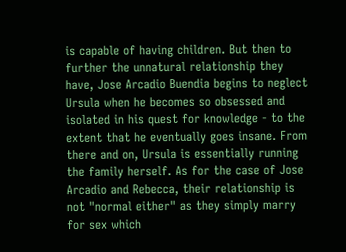is capable of having children. But then to further the unnatural relationship they have, Jose Arcadio Buendia begins to neglect Ursula when he becomes so obsessed and isolated in his quest for knowledge - to the extent that he eventually goes insane. From there and on, Ursula is essentially running the family herself. As for the case of Jose Arcadio and Rebecca, their relationship is not "normal either" as they simply marry for sex which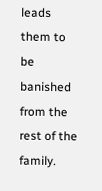leads them to be banished from the rest of the family.